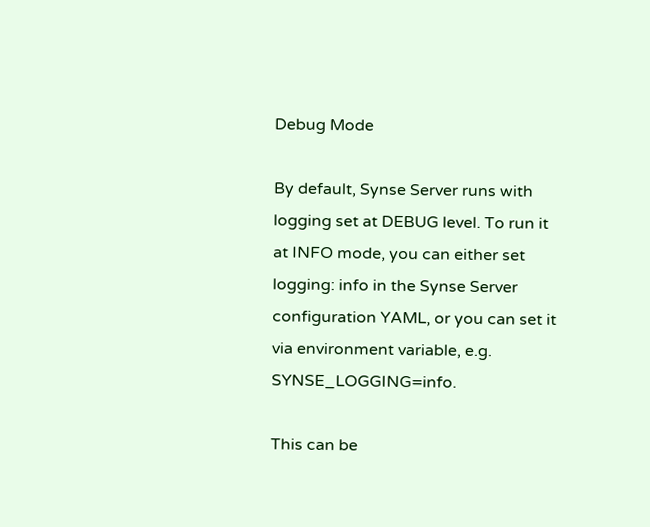Debug Mode

By default, Synse Server runs with logging set at DEBUG level. To run it at INFO mode, you can either set logging: info in the Synse Server configuration YAML, or you can set it via environment variable, e.g. SYNSE_LOGGING=info.

This can be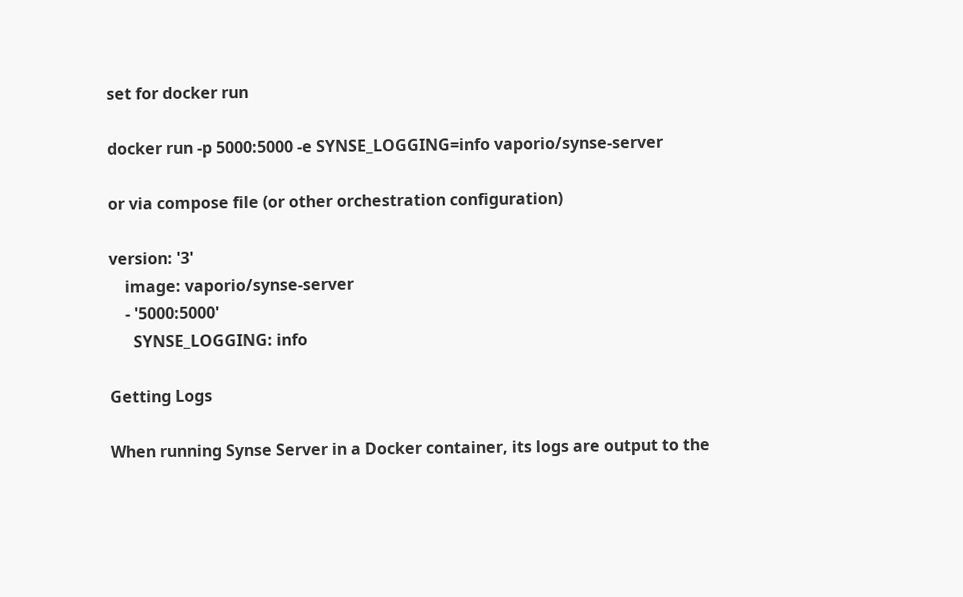set for docker run

docker run -p 5000:5000 -e SYNSE_LOGGING=info vaporio/synse-server

or via compose file (or other orchestration configuration)

version: '3'
    image: vaporio/synse-server
    - '5000:5000'
      SYNSE_LOGGING: info

Getting Logs

When running Synse Server in a Docker container, its logs are output to the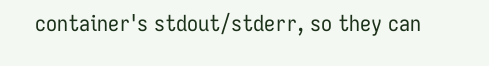container's stdout/stderr, so they can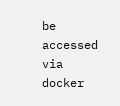be accessed via docker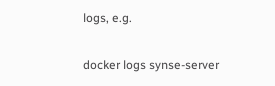logs, e.g.

docker logs synse-server